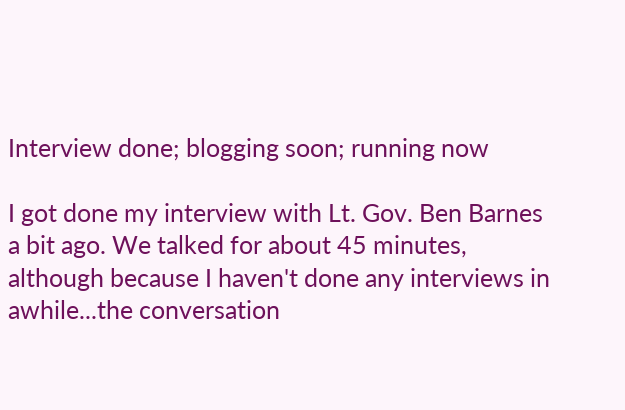Interview done; blogging soon; running now

I got done my interview with Lt. Gov. Ben Barnes a bit ago. We talked for about 45 minutes, although because I haven't done any interviews in awhile...the conversation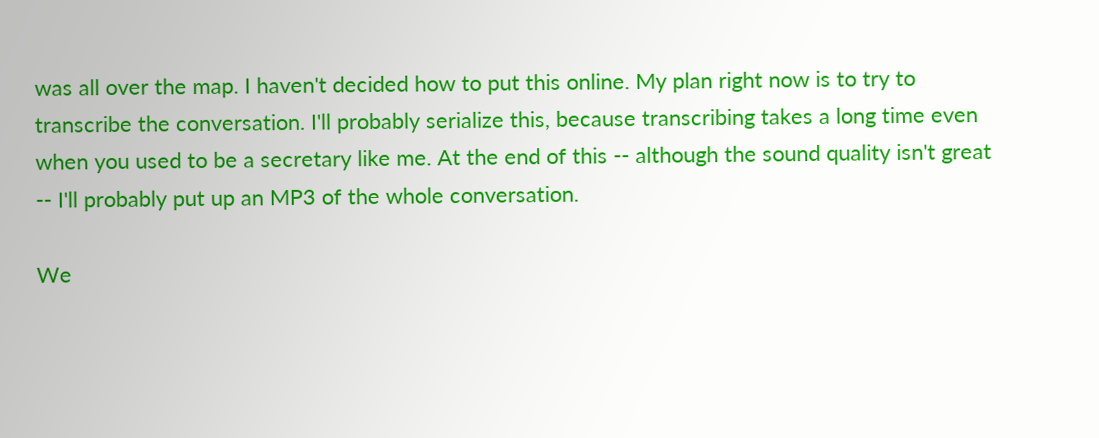was all over the map. I haven't decided how to put this online. My plan right now is to try to transcribe the conversation. I'll probably serialize this, because transcribing takes a long time even when you used to be a secretary like me. At the end of this -- although the sound quality isn't great -- I'll probably put up an MP3 of the whole conversation.

We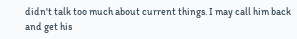didn't talk too much about current things. I may call him back and get his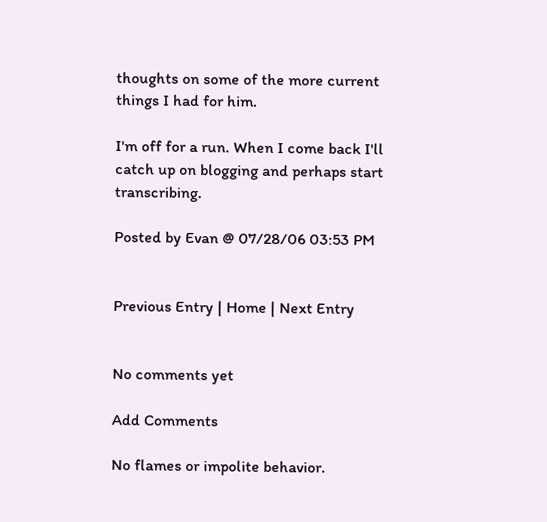thoughts on some of the more current things I had for him.

I'm off for a run. When I come back I'll catch up on blogging and perhaps start transcribing.

Posted by Evan @ 07/28/06 03:53 PM


Previous Entry | Home | Next Entry


No comments yet

Add Comments

No flames or impolite behavior.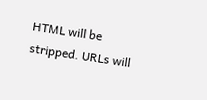HTML will be stripped. URLs will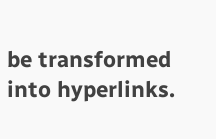be transformed into hyperlinks.